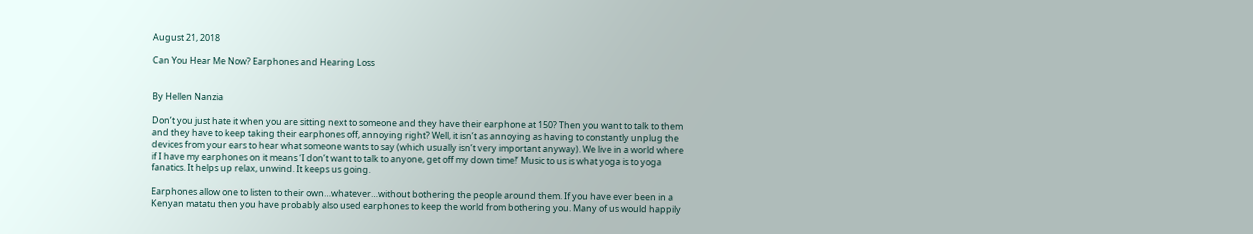August 21, 2018

Can You Hear Me Now? Earphones and Hearing Loss


By Hellen Nanzia

Don’t you just hate it when you are sitting next to someone and they have their earphone at 150? Then you want to talk to them and they have to keep taking their earphones off, annoying right? Well, it isn’t as annoying as having to constantly unplug the devices from your ears to hear what someone wants to say (which usually isn’t very important anyway). We live in a world where if I have my earphones on it means ‘I don’t want to talk to anyone, get off my down time!’ Music to us is what yoga is to yoga fanatics. It helps up relax, unwind. It keeps us going.

Earphones allow one to listen to their own…whatever…without bothering the people around them. If you have ever been in a Kenyan matatu then you have probably also used earphones to keep the world from bothering you. Many of us would happily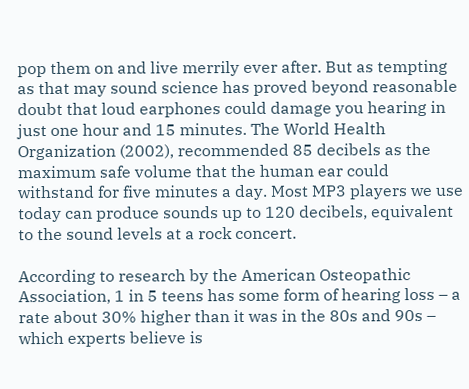pop them on and live merrily ever after. But as tempting as that may sound science has proved beyond reasonable doubt that loud earphones could damage you hearing in just one hour and 15 minutes. The World Health Organization (2002), recommended 85 decibels as the maximum safe volume that the human ear could withstand for five minutes a day. Most MP3 players we use today can produce sounds up to 120 decibels, equivalent to the sound levels at a rock concert.

According to research by the American Osteopathic Association, 1 in 5 teens has some form of hearing loss – a rate about 30% higher than it was in the 80s and 90s – which experts believe is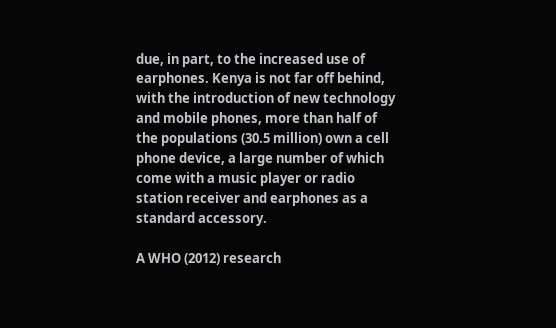due, in part, to the increased use of earphones. Kenya is not far off behind, with the introduction of new technology and mobile phones, more than half of the populations (30.5 million) own a cell phone device, a large number of which come with a music player or radio station receiver and earphones as a standard accessory.

A WHO (2012) research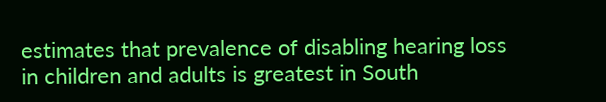estimates that prevalence of disabling hearing loss in children and adults is greatest in South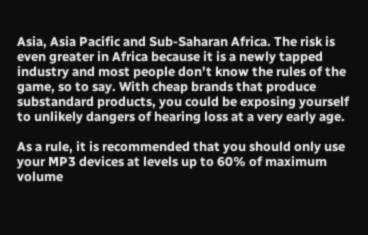Asia, Asia Pacific and Sub-Saharan Africa. The risk is even greater in Africa because it is a newly tapped industry and most people don’t know the rules of the game, so to say. With cheap brands that produce substandard products, you could be exposing yourself to unlikely dangers of hearing loss at a very early age.

As a rule, it is recommended that you should only use your MP3 devices at levels up to 60% of maximum volume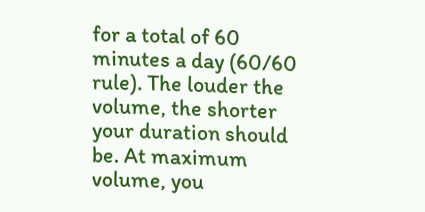for a total of 60 minutes a day (60/60 rule). The louder the volume, the shorter your duration should be. At maximum volume, you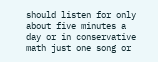should listen for only about five minutes a day or in conservative math just one song or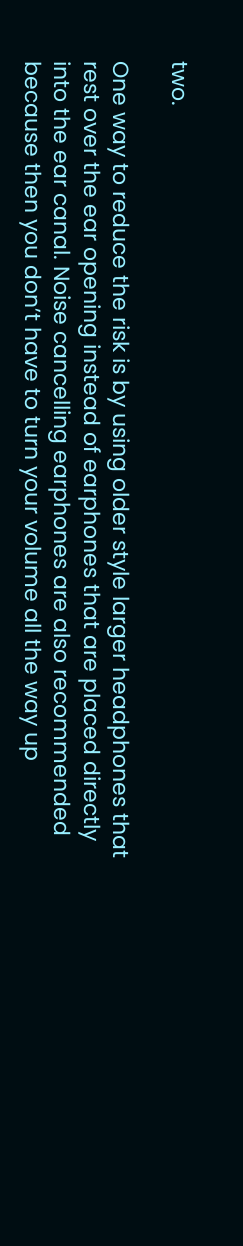two.

One way to reduce the risk is by using older style larger headphones that rest over the ear opening instead of earphones that are placed directly into the ear canal. Noise cancelling earphones are also recommended because then you don’t have to turn your volume all the way up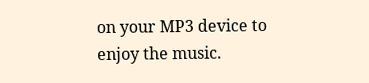on your MP3 device to enjoy the music.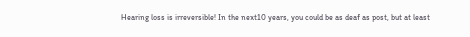Hearing loss is irreversible! In the next10 years, you could be as deaf as post, but at least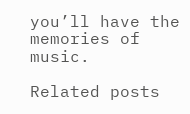you’ll have the memories of music.

Related posts